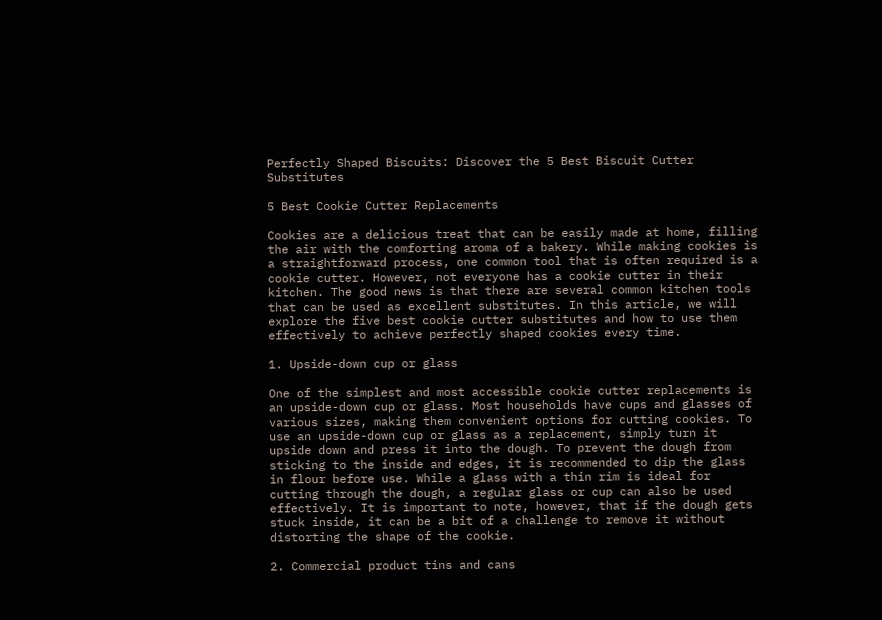Perfectly Shaped Biscuits: Discover the 5 Best Biscuit Cutter Substitutes

5 Best Cookie Cutter Replacements

Cookies are a delicious treat that can be easily made at home, filling the air with the comforting aroma of a bakery. While making cookies is a straightforward process, one common tool that is often required is a cookie cutter. However, not everyone has a cookie cutter in their kitchen. The good news is that there are several common kitchen tools that can be used as excellent substitutes. In this article, we will explore the five best cookie cutter substitutes and how to use them effectively to achieve perfectly shaped cookies every time.

1. Upside-down cup or glass

One of the simplest and most accessible cookie cutter replacements is an upside-down cup or glass. Most households have cups and glasses of various sizes, making them convenient options for cutting cookies. To use an upside-down cup or glass as a replacement, simply turn it upside down and press it into the dough. To prevent the dough from sticking to the inside and edges, it is recommended to dip the glass in flour before use. While a glass with a thin rim is ideal for cutting through the dough, a regular glass or cup can also be used effectively. It is important to note, however, that if the dough gets stuck inside, it can be a bit of a challenge to remove it without distorting the shape of the cookie.

2. Commercial product tins and cans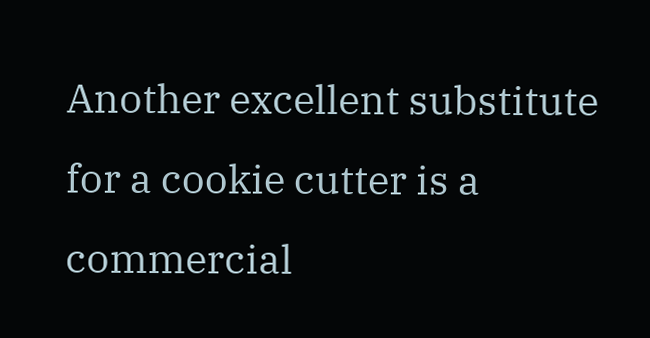Another excellent substitute for a cookie cutter is a commercial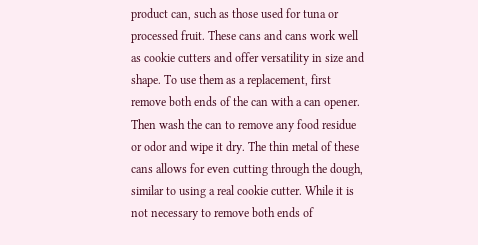product can, such as those used for tuna or processed fruit. These cans and cans work well as cookie cutters and offer versatility in size and shape. To use them as a replacement, first remove both ends of the can with a can opener. Then wash the can to remove any food residue or odor and wipe it dry. The thin metal of these cans allows for even cutting through the dough, similar to using a real cookie cutter. While it is not necessary to remove both ends of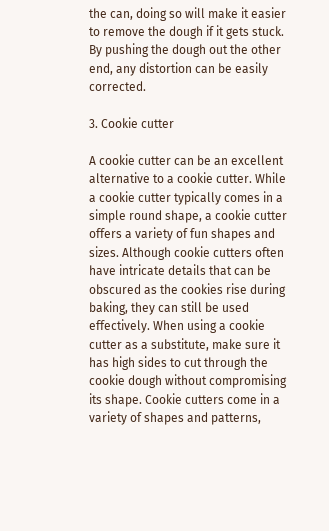the can, doing so will make it easier to remove the dough if it gets stuck. By pushing the dough out the other end, any distortion can be easily corrected.

3. Cookie cutter

A cookie cutter can be an excellent alternative to a cookie cutter. While a cookie cutter typically comes in a simple round shape, a cookie cutter offers a variety of fun shapes and sizes. Although cookie cutters often have intricate details that can be obscured as the cookies rise during baking, they can still be used effectively. When using a cookie cutter as a substitute, make sure it has high sides to cut through the cookie dough without compromising its shape. Cookie cutters come in a variety of shapes and patterns,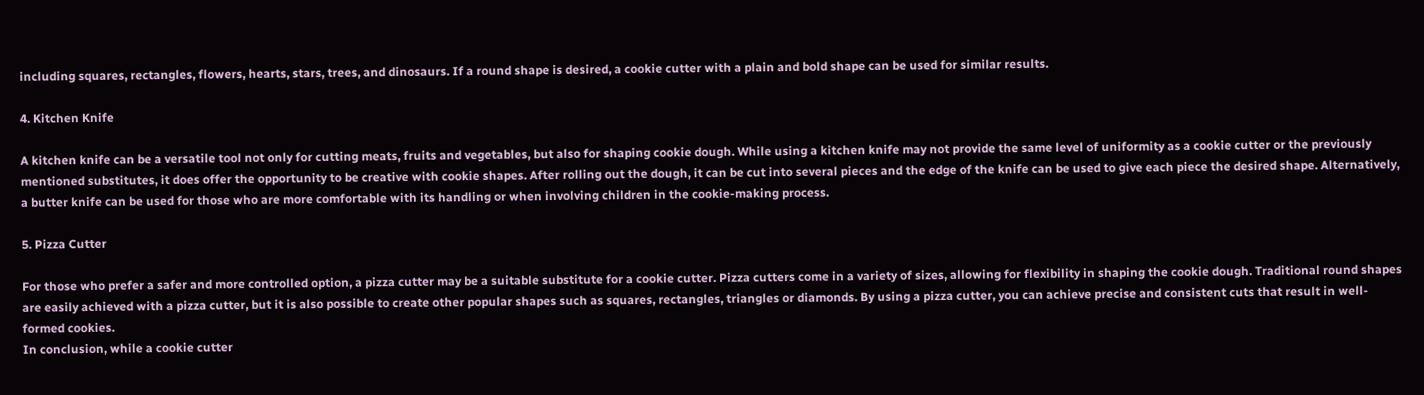including squares, rectangles, flowers, hearts, stars, trees, and dinosaurs. If a round shape is desired, a cookie cutter with a plain and bold shape can be used for similar results.

4. Kitchen Knife

A kitchen knife can be a versatile tool not only for cutting meats, fruits and vegetables, but also for shaping cookie dough. While using a kitchen knife may not provide the same level of uniformity as a cookie cutter or the previously mentioned substitutes, it does offer the opportunity to be creative with cookie shapes. After rolling out the dough, it can be cut into several pieces and the edge of the knife can be used to give each piece the desired shape. Alternatively, a butter knife can be used for those who are more comfortable with its handling or when involving children in the cookie-making process.

5. Pizza Cutter

For those who prefer a safer and more controlled option, a pizza cutter may be a suitable substitute for a cookie cutter. Pizza cutters come in a variety of sizes, allowing for flexibility in shaping the cookie dough. Traditional round shapes are easily achieved with a pizza cutter, but it is also possible to create other popular shapes such as squares, rectangles, triangles or diamonds. By using a pizza cutter, you can achieve precise and consistent cuts that result in well-formed cookies.
In conclusion, while a cookie cutter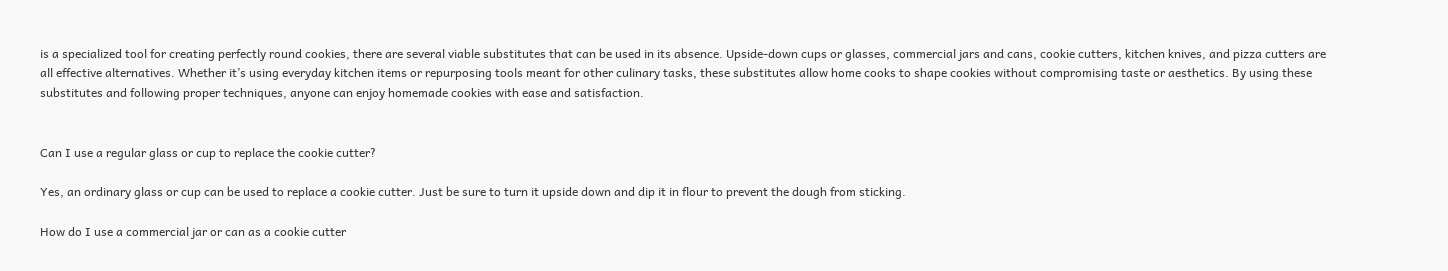is a specialized tool for creating perfectly round cookies, there are several viable substitutes that can be used in its absence. Upside-down cups or glasses, commercial jars and cans, cookie cutters, kitchen knives, and pizza cutters are all effective alternatives. Whether it’s using everyday kitchen items or repurposing tools meant for other culinary tasks, these substitutes allow home cooks to shape cookies without compromising taste or aesthetics. By using these substitutes and following proper techniques, anyone can enjoy homemade cookies with ease and satisfaction.


Can I use a regular glass or cup to replace the cookie cutter?

Yes, an ordinary glass or cup can be used to replace a cookie cutter. Just be sure to turn it upside down and dip it in flour to prevent the dough from sticking.

How do I use a commercial jar or can as a cookie cutter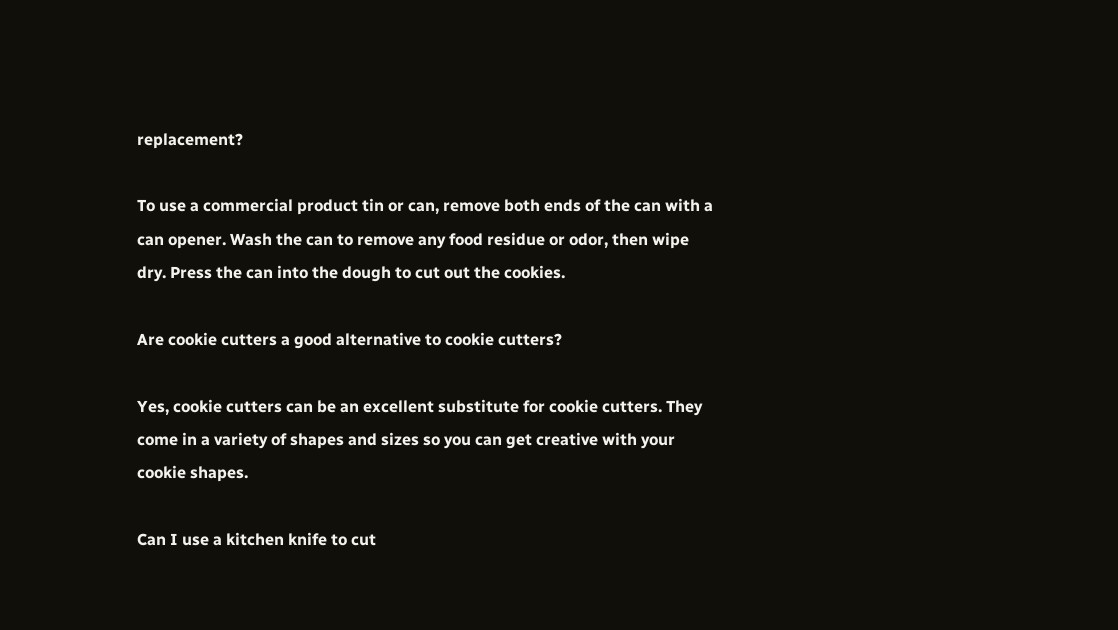replacement?

To use a commercial product tin or can, remove both ends of the can with a can opener. Wash the can to remove any food residue or odor, then wipe dry. Press the can into the dough to cut out the cookies.

Are cookie cutters a good alternative to cookie cutters?

Yes, cookie cutters can be an excellent substitute for cookie cutters. They come in a variety of shapes and sizes so you can get creative with your cookie shapes.

Can I use a kitchen knife to cut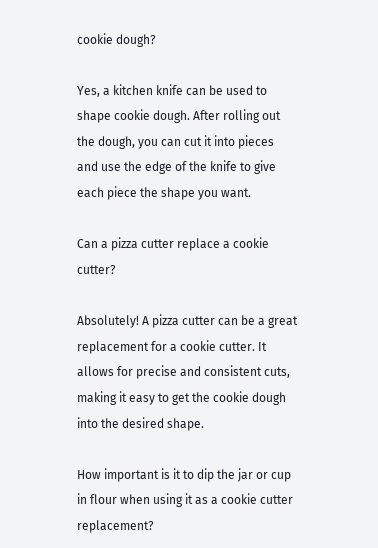cookie dough?

Yes, a kitchen knife can be used to shape cookie dough. After rolling out the dough, you can cut it into pieces and use the edge of the knife to give each piece the shape you want.

Can a pizza cutter replace a cookie cutter?

Absolutely! A pizza cutter can be a great replacement for a cookie cutter. It allows for precise and consistent cuts, making it easy to get the cookie dough into the desired shape.

How important is it to dip the jar or cup in flour when using it as a cookie cutter replacement?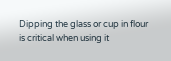Dipping the glass or cup in flour is critical when using it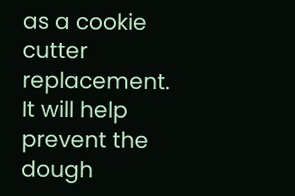as a cookie cutter replacement. It will help prevent the dough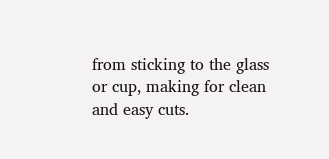from sticking to the glass or cup, making for clean and easy cuts.